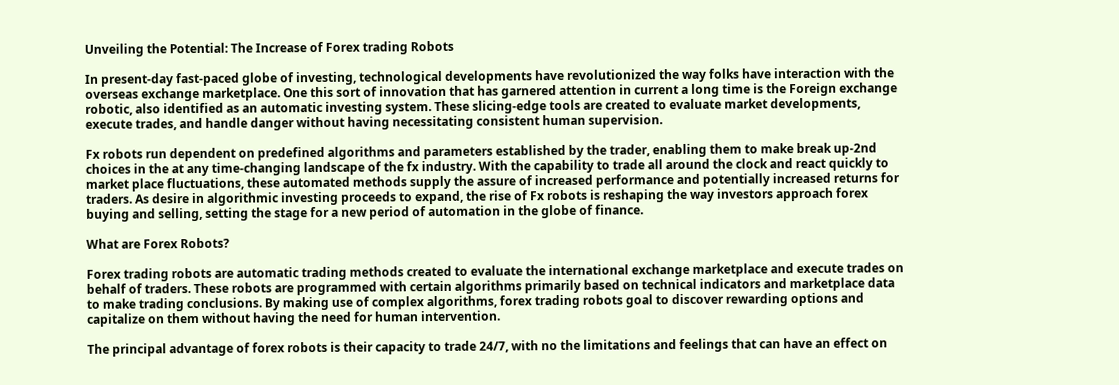Unveiling the Potential: The Increase of Forex trading Robots

In present-day fast-paced globe of investing, technological developments have revolutionized the way folks have interaction with the overseas exchange marketplace. One this sort of innovation that has garnered attention in current a long time is the Foreign exchange robotic, also identified as an automatic investing system. These slicing-edge tools are created to evaluate market developments, execute trades, and handle danger without having necessitating consistent human supervision.

Fx robots run dependent on predefined algorithms and parameters established by the trader, enabling them to make break up-2nd choices in the at any time-changing landscape of the fx industry. With the capability to trade all around the clock and react quickly to market place fluctuations, these automated methods supply the assure of increased performance and potentially increased returns for traders. As desire in algorithmic investing proceeds to expand, the rise of Fx robots is reshaping the way investors approach forex buying and selling, setting the stage for a new period of automation in the globe of finance.

What are Forex Robots?

Forex trading robots are automatic trading methods created to evaluate the international exchange marketplace and execute trades on behalf of traders. These robots are programmed with certain algorithms primarily based on technical indicators and marketplace data to make trading conclusions. By making use of complex algorithms, forex trading robots goal to discover rewarding options and capitalize on them without having the need for human intervention.

The principal advantage of forex robots is their capacity to trade 24/7, with no the limitations and feelings that can have an effect on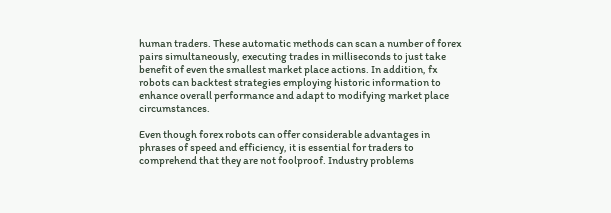human traders. These automatic methods can scan a number of forex pairs simultaneously, executing trades in milliseconds to just take benefit of even the smallest market place actions. In addition, fx robots can backtest strategies employing historic information to enhance overall performance and adapt to modifying market place circumstances.

Even though forex robots can offer considerable advantages in phrases of speed and efficiency, it is essential for traders to comprehend that they are not foolproof. Industry problems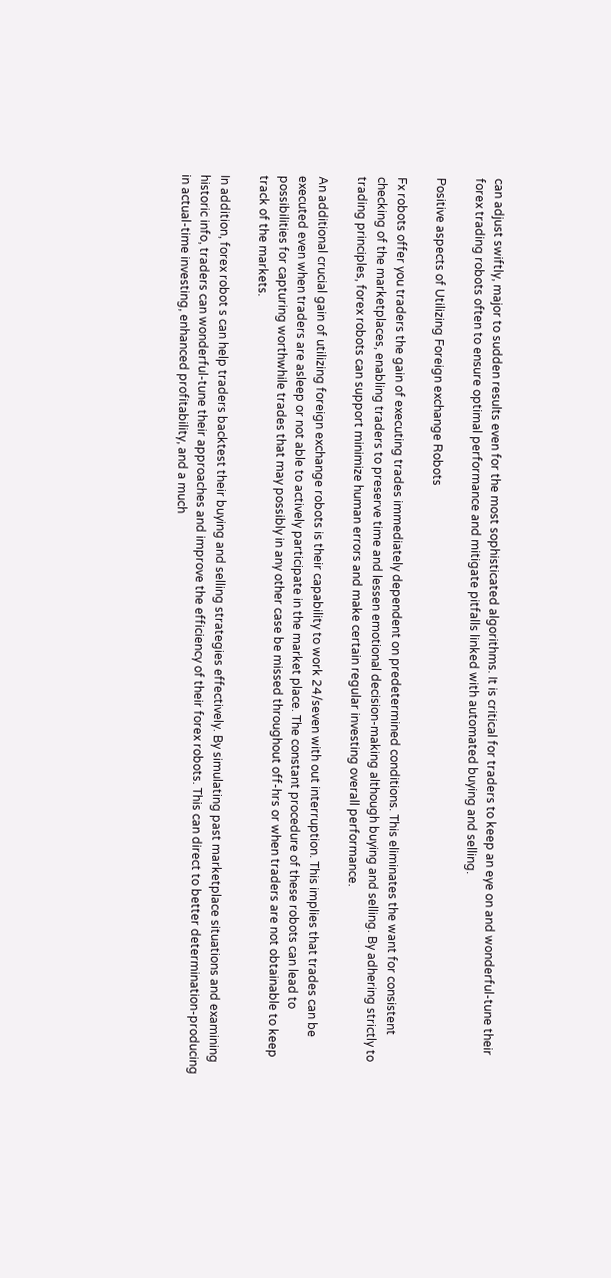can adjust swiftly, major to sudden results even for the most sophisticated algorithms. It is critical for traders to keep an eye on and wonderful-tune their forex trading robots often to ensure optimal performance and mitigate pitfalls linked with automated buying and selling.

Positive aspects of Utilizing Foreign exchange Robots

Fx robots offer you traders the gain of executing trades immediately dependent on predetermined conditions. This eliminates the want for consistent checking of the marketplaces, enabling traders to preserve time and lessen emotional decision-making although buying and selling. By adhering strictly to trading principles, forex robots can support minimize human errors and make certain regular investing overall performance.

An additional crucial gain of utilizing foreign exchange robots is their capability to work 24/seven with out interruption. This implies that trades can be executed even when traders are asleep or not able to actively participate in the market place. The constant procedure of these robots can lead to possibilities for capturing worthwhile trades that may possibly in any other case be missed throughout off-hrs or when traders are not obtainable to keep track of the markets.

In addition, forex robot s can help traders backtest their buying and selling strategies effectively. By simulating past marketplace situations and examining historic info, traders can wonderful-tune their approaches and improve the efficiency of their forex robots. This can direct to better determination-producing in actual-time investing, enhanced profitability, and a much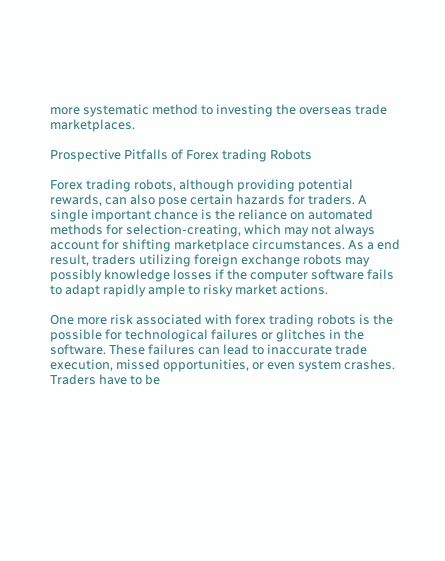more systematic method to investing the overseas trade marketplaces.

Prospective Pitfalls of Forex trading Robots

Forex trading robots, although providing potential rewards, can also pose certain hazards for traders. A single important chance is the reliance on automated methods for selection-creating, which may not always account for shifting marketplace circumstances. As a end result, traders utilizing foreign exchange robots may possibly knowledge losses if the computer software fails to adapt rapidly ample to risky market actions.

One more risk associated with forex trading robots is the possible for technological failures or glitches in the software. These failures can lead to inaccurate trade execution, missed opportunities, or even system crashes. Traders have to be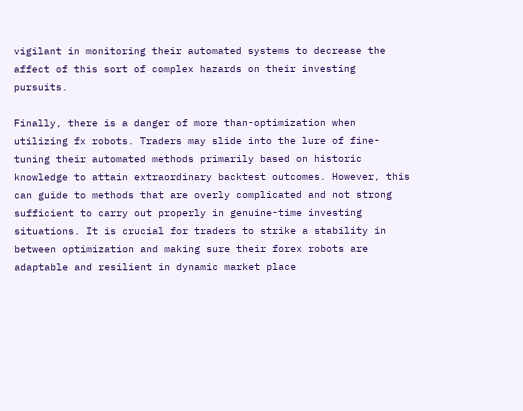vigilant in monitoring their automated systems to decrease the affect of this sort of complex hazards on their investing pursuits.

Finally, there is a danger of more than-optimization when utilizing fx robots. Traders may slide into the lure of fine-tuning their automated methods primarily based on historic knowledge to attain extraordinary backtest outcomes. However, this can guide to methods that are overly complicated and not strong sufficient to carry out properly in genuine-time investing situations. It is crucial for traders to strike a stability in between optimization and making sure their forex robots are adaptable and resilient in dynamic market place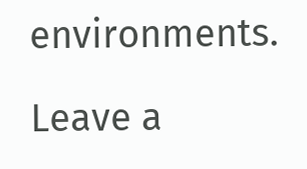environments.

Leave a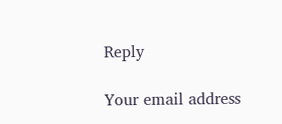Reply

Your email address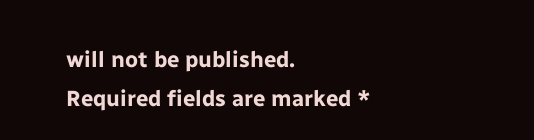will not be published. Required fields are marked *